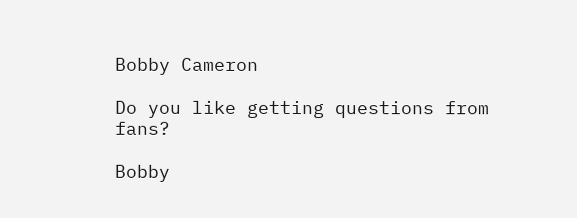Bobby Cameron

Do you like getting questions from fans?

Bobby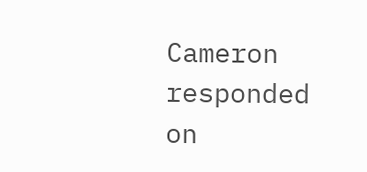Cameron responded on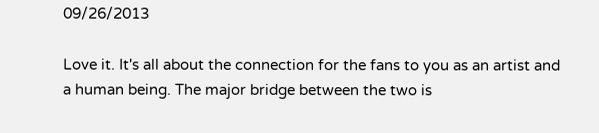09/26/2013

Love it. It's all about the connection for the fans to you as an artist and a human being. The major bridge between the two is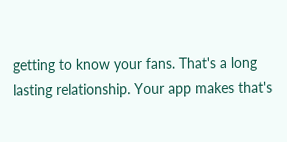getting to know your fans. That's a long lasting relationship. Your app makes that's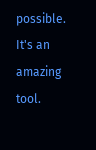possible. It's an amazing tool.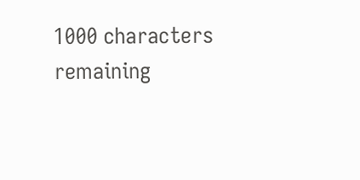1000 characters remaining